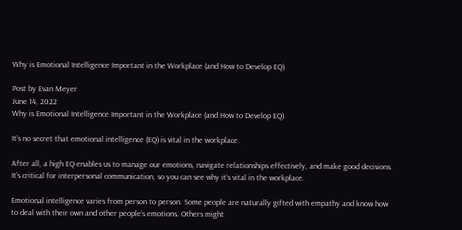Why is Emotional Intelligence Important in the Workplace (and How to Develop EQ)

Post by Evan Meyer
June 14, 2022
Why is Emotional Intelligence Important in the Workplace (and How to Develop EQ)

It's no secret that emotional intelligence (EQ) is vital in the workplace.

After all, a high EQ enables us to manage our emotions, navigate relationships effectively, and make good decisions. It’s critical for interpersonal communication, so you can see why it’s vital in the workplace.

Emotional intelligence varies from person to person. Some people are naturally gifted with empathy and know how to deal with their own and other people’s emotions. Others might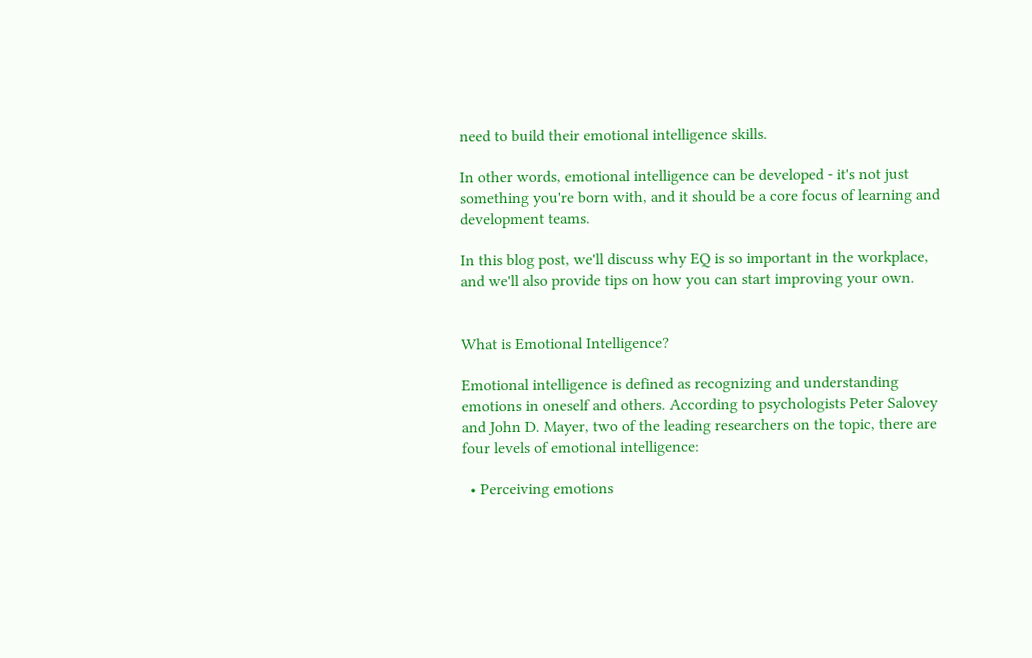need to build their emotional intelligence skills.

In other words, emotional intelligence can be developed - it's not just something you're born with, and it should be a core focus of learning and development teams.

In this blog post, we'll discuss why EQ is so important in the workplace, and we'll also provide tips on how you can start improving your own.


What is Emotional Intelligence?

Emotional intelligence is defined as recognizing and understanding emotions in oneself and others. According to psychologists Peter Salovey and John D. Mayer, two of the leading researchers on the topic, there are four levels of emotional intelligence:

  • Perceiving emotions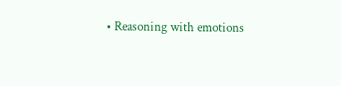• Reasoning with emotions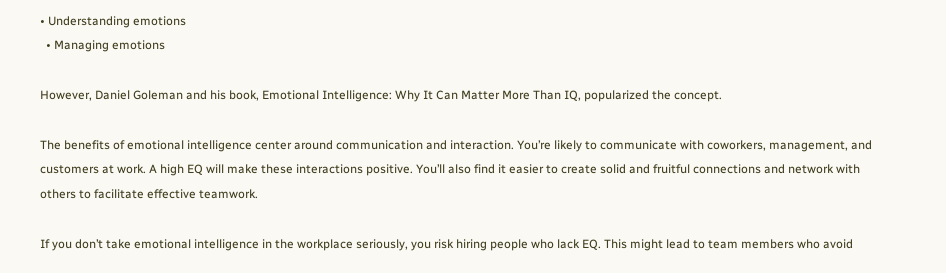• Understanding emotions
  • Managing emotions

However, Daniel Goleman and his book, Emotional Intelligence: Why It Can Matter More Than IQ, popularized the concept.

The benefits of emotional intelligence center around communication and interaction. You’re likely to communicate with coworkers, management, and customers at work. A high EQ will make these interactions positive. You’ll also find it easier to create solid and fruitful connections and network with others to facilitate effective teamwork.

If you don’t take emotional intelligence in the workplace seriously, you risk hiring people who lack EQ. This might lead to team members who avoid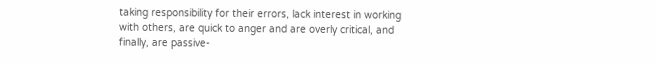taking responsibility for their errors, lack interest in working with others, are quick to anger and are overly critical, and finally, are passive-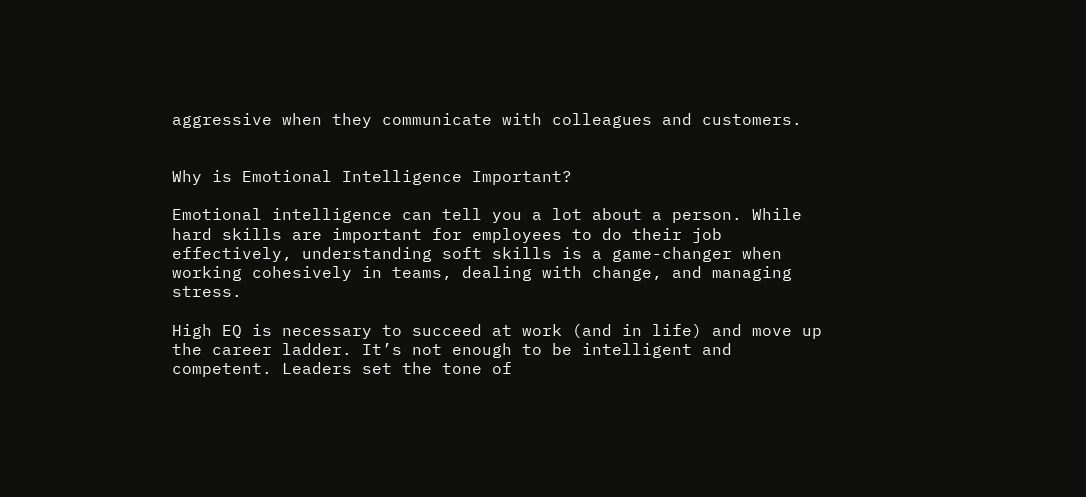aggressive when they communicate with colleagues and customers.


Why is Emotional Intelligence Important?

Emotional intelligence can tell you a lot about a person. While hard skills are important for employees to do their job effectively, understanding soft skills is a game-changer when working cohesively in teams, dealing with change, and managing stress.

High EQ is necessary to succeed at work (and in life) and move up the career ladder. It’s not enough to be intelligent and competent. Leaders set the tone of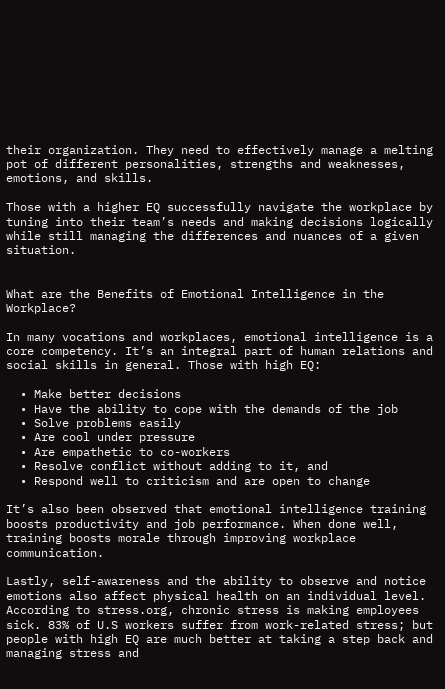their organization. They need to effectively manage a melting pot of different personalities, strengths and weaknesses, emotions, and skills.

Those with a higher EQ successfully navigate the workplace by tuning into their team’s needs and making decisions logically while still managing the differences and nuances of a given situation.


What are the Benefits of Emotional Intelligence in the Workplace?

In many vocations and workplaces, emotional intelligence is a core competency. It’s an integral part of human relations and social skills in general. Those with high EQ:

  • Make better decisions
  • Have the ability to cope with the demands of the job
  • Solve problems easily
  • Are cool under pressure
  • Are empathetic to co-workers
  • Resolve conflict without adding to it, and
  • Respond well to criticism and are open to change

It’s also been observed that emotional intelligence training boosts productivity and job performance. When done well, training boosts morale through improving workplace communication.

Lastly, self-awareness and the ability to observe and notice emotions also affect physical health on an individual level. According to stress.org, chronic stress is making employees sick. 83% of U.S workers suffer from work-related stress; but people with high EQ are much better at taking a step back and managing stress and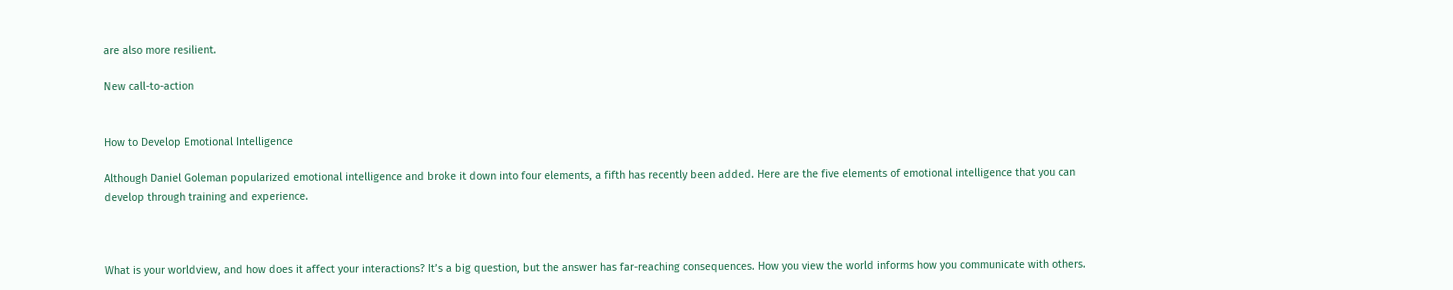are also more resilient.

New call-to-action


How to Develop Emotional Intelligence

Although Daniel Goleman popularized emotional intelligence and broke it down into four elements, a fifth has recently been added. Here are the five elements of emotional intelligence that you can develop through training and experience.



What is your worldview, and how does it affect your interactions? It’s a big question, but the answer has far-reaching consequences. How you view the world informs how you communicate with others.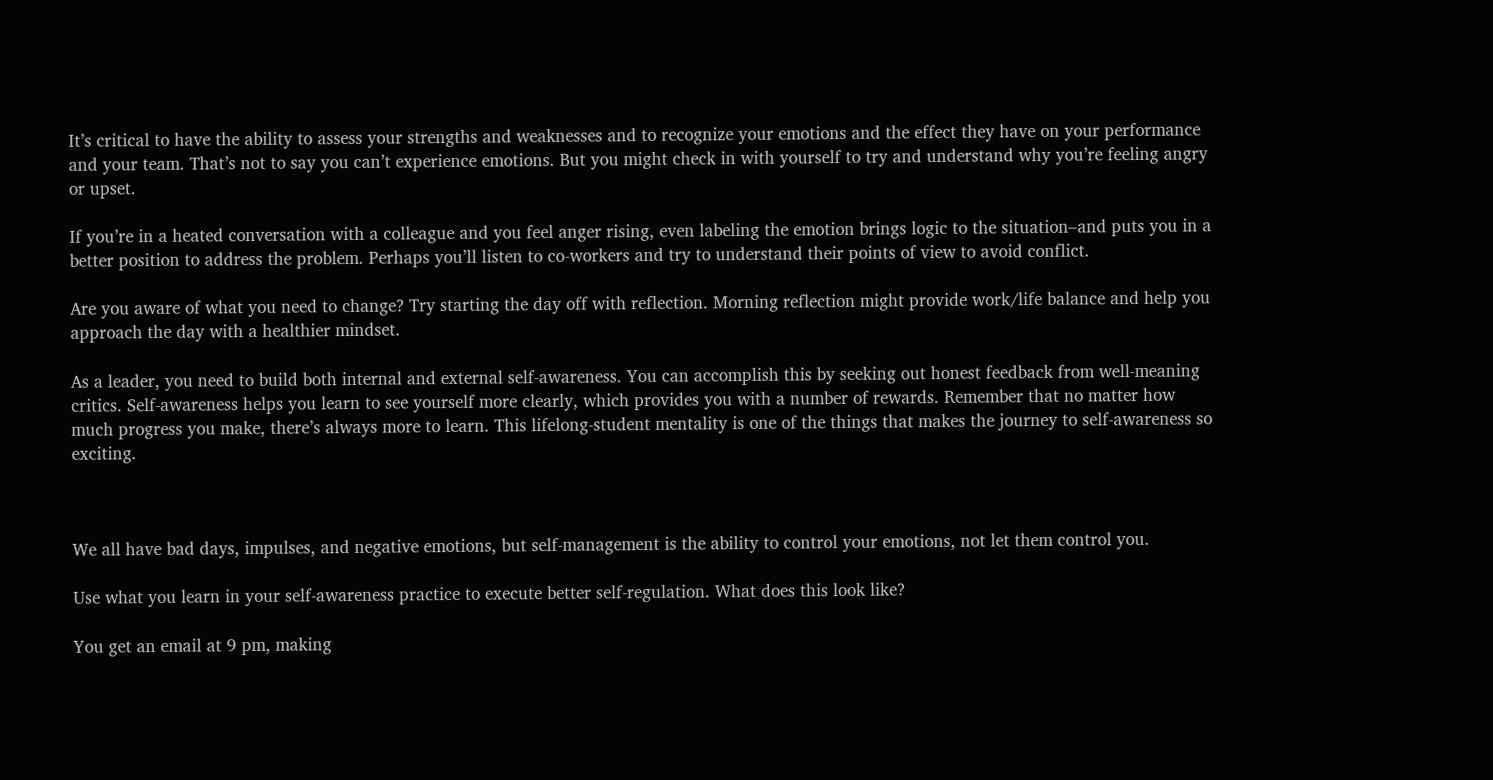It’s critical to have the ability to assess your strengths and weaknesses and to recognize your emotions and the effect they have on your performance and your team. That’s not to say you can’t experience emotions. But you might check in with yourself to try and understand why you’re feeling angry or upset.

If you’re in a heated conversation with a colleague and you feel anger rising, even labeling the emotion brings logic to the situation–and puts you in a better position to address the problem. Perhaps you’ll listen to co-workers and try to understand their points of view to avoid conflict.

Are you aware of what you need to change? Try starting the day off with reflection. Morning reflection might provide work/life balance and help you approach the day with a healthier mindset.

As a leader, you need to build both internal and external self-awareness. You can accomplish this by seeking out honest feedback from well-meaning critics. Self-awareness helps you learn to see yourself more clearly, which provides you with a number of rewards. Remember that no matter how much progress you make, there’s always more to learn. This lifelong-student mentality is one of the things that makes the journey to self-awareness so exciting.



We all have bad days, impulses, and negative emotions, but self-management is the ability to control your emotions, not let them control you.

Use what you learn in your self-awareness practice to execute better self-regulation. What does this look like?

You get an email at 9 pm, making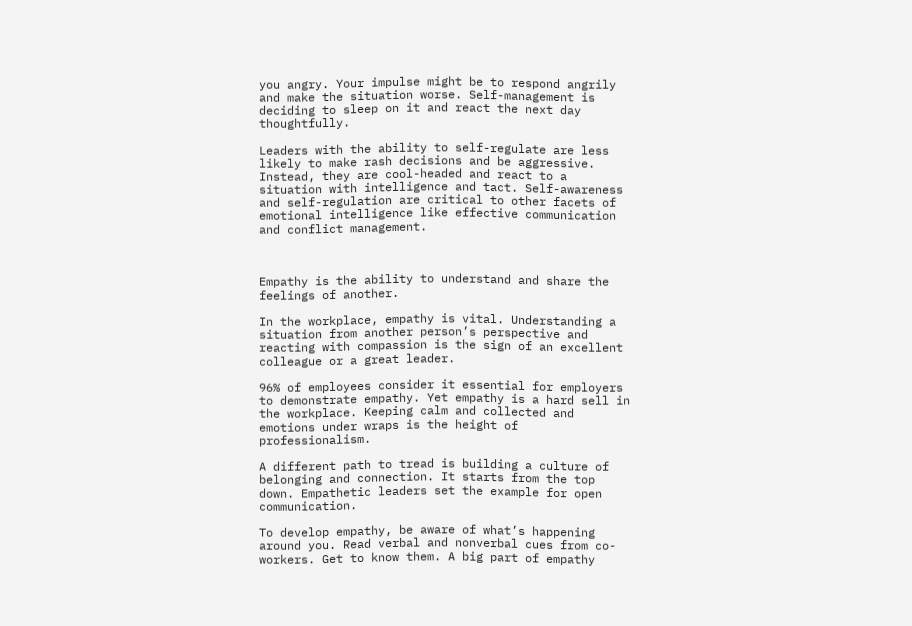you angry. Your impulse might be to respond angrily and make the situation worse. Self-management is deciding to sleep on it and react the next day thoughtfully.

Leaders with the ability to self-regulate are less likely to make rash decisions and be aggressive. Instead, they are cool-headed and react to a situation with intelligence and tact. Self-awareness and self-regulation are critical to other facets of emotional intelligence like effective communication and conflict management.



Empathy is the ability to understand and share the feelings of another.

In the workplace, empathy is vital. Understanding a situation from another person’s perspective and reacting with compassion is the sign of an excellent colleague or a great leader.

96% of employees consider it essential for employers to demonstrate empathy. Yet empathy is a hard sell in the workplace. Keeping calm and collected and emotions under wraps is the height of professionalism.

A different path to tread is building a culture of belonging and connection. It starts from the top down. Empathetic leaders set the example for open communication.

To develop empathy, be aware of what’s happening around you. Read verbal and nonverbal cues from co-workers. Get to know them. A big part of empathy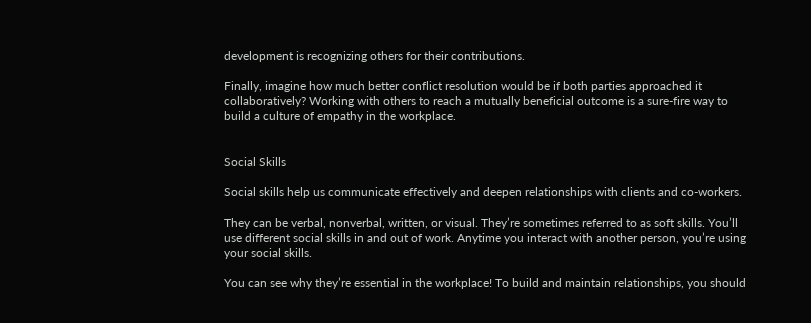development is recognizing others for their contributions.

Finally, imagine how much better conflict resolution would be if both parties approached it collaboratively? Working with others to reach a mutually beneficial outcome is a sure-fire way to build a culture of empathy in the workplace.


Social Skills

Social skills help us communicate effectively and deepen relationships with clients and co-workers.

They can be verbal, nonverbal, written, or visual. They’re sometimes referred to as soft skills. You’ll use different social skills in and out of work. Anytime you interact with another person, you’re using your social skills.

You can see why they’re essential in the workplace! To build and maintain relationships, you should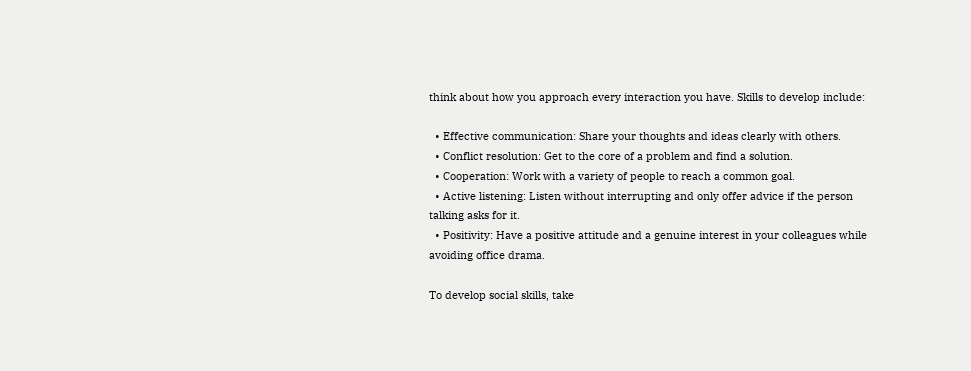think about how you approach every interaction you have. Skills to develop include:

  • Effective communication: Share your thoughts and ideas clearly with others.
  • Conflict resolution: Get to the core of a problem and find a solution.
  • Cooperation: Work with a variety of people to reach a common goal.
  • Active listening: Listen without interrupting and only offer advice if the person talking asks for it.
  • Positivity: Have a positive attitude and a genuine interest in your colleagues while avoiding office drama.

To develop social skills, take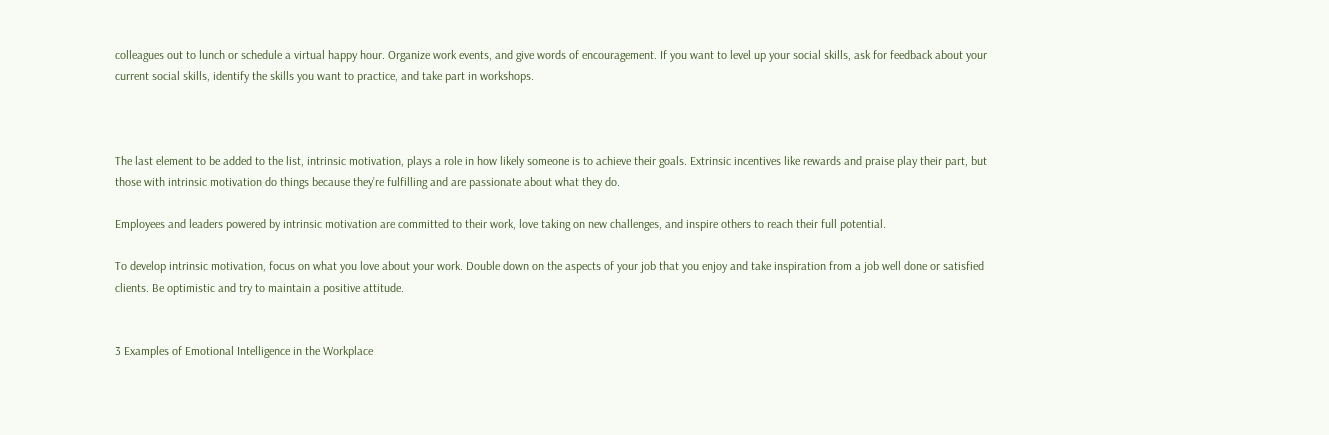colleagues out to lunch or schedule a virtual happy hour. Organize work events, and give words of encouragement. If you want to level up your social skills, ask for feedback about your current social skills, identify the skills you want to practice, and take part in workshops.



The last element to be added to the list, intrinsic motivation, plays a role in how likely someone is to achieve their goals. Extrinsic incentives like rewards and praise play their part, but those with intrinsic motivation do things because they’re fulfilling and are passionate about what they do.

Employees and leaders powered by intrinsic motivation are committed to their work, love taking on new challenges, and inspire others to reach their full potential.

To develop intrinsic motivation, focus on what you love about your work. Double down on the aspects of your job that you enjoy and take inspiration from a job well done or satisfied clients. Be optimistic and try to maintain a positive attitude.


3 Examples of Emotional Intelligence in the Workplace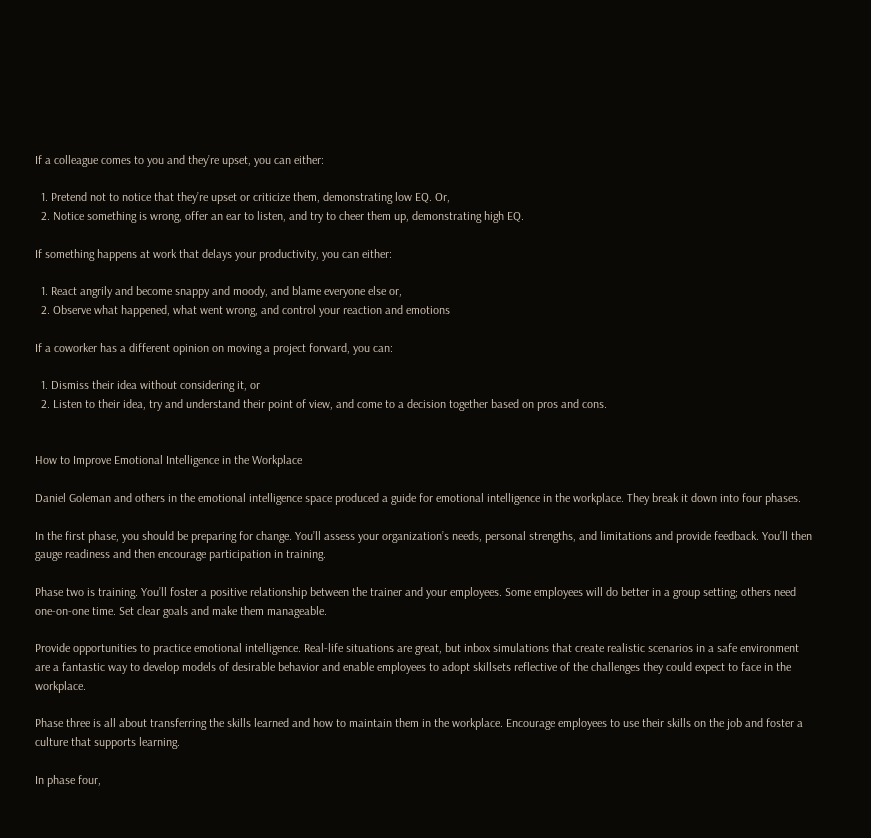If a colleague comes to you and they’re upset, you can either:

  1. Pretend not to notice that they’re upset or criticize them, demonstrating low EQ. Or,
  2. Notice something is wrong, offer an ear to listen, and try to cheer them up, demonstrating high EQ.

If something happens at work that delays your productivity, you can either:

  1. React angrily and become snappy and moody, and blame everyone else or,
  2. Observe what happened, what went wrong, and control your reaction and emotions

If a coworker has a different opinion on moving a project forward, you can:

  1. Dismiss their idea without considering it, or
  2. Listen to their idea, try and understand their point of view, and come to a decision together based on pros and cons.


How to Improve Emotional Intelligence in the Workplace

Daniel Goleman and others in the emotional intelligence space produced a guide for emotional intelligence in the workplace. They break it down into four phases.

In the first phase, you should be preparing for change. You’ll assess your organization’s needs, personal strengths, and limitations and provide feedback. You’ll then gauge readiness and then encourage participation in training.

Phase two is training. You’ll foster a positive relationship between the trainer and your employees. Some employees will do better in a group setting; others need one-on-one time. Set clear goals and make them manageable.

Provide opportunities to practice emotional intelligence. Real-life situations are great, but inbox simulations that create realistic scenarios in a safe environment are a fantastic way to develop models of desirable behavior and enable employees to adopt skillsets reflective of the challenges they could expect to face in the workplace.

Phase three is all about transferring the skills learned and how to maintain them in the workplace. Encourage employees to use their skills on the job and foster a culture that supports learning.

In phase four,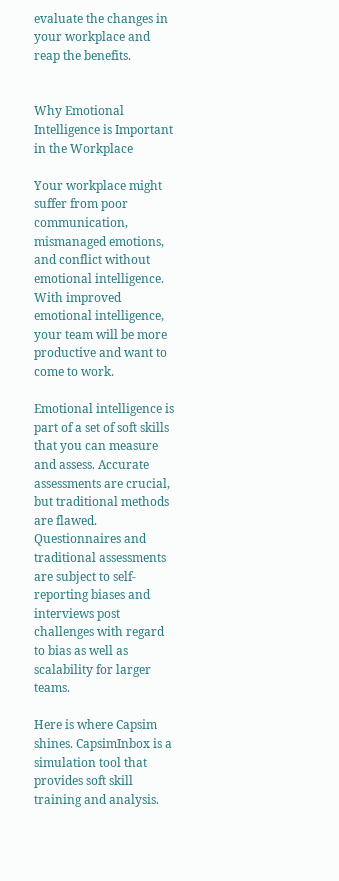evaluate the changes in your workplace and reap the benefits.


Why Emotional Intelligence is Important in the Workplace

Your workplace might suffer from poor communication, mismanaged emotions, and conflict without emotional intelligence. With improved emotional intelligence, your team will be more productive and want to come to work.

Emotional intelligence is part of a set of soft skills that you can measure and assess. Accurate assessments are crucial, but traditional methods are flawed. Questionnaires and traditional assessments are subject to self-reporting biases and interviews post challenges with regard to bias as well as scalability for larger teams.

Here is where Capsim shines. CapsimInbox is a simulation tool that provides soft skill training and analysis.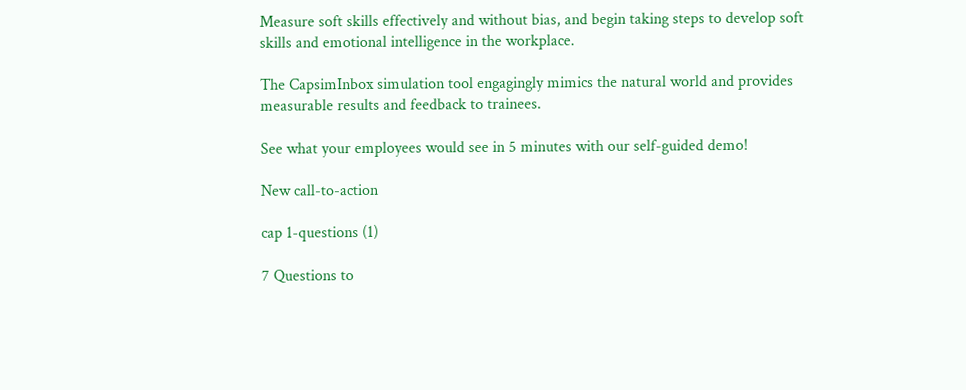Measure soft skills effectively and without bias, and begin taking steps to develop soft skills and emotional intelligence in the workplace.

The CapsimInbox simulation tool engagingly mimics the natural world and provides measurable results and feedback to trainees.

See what your employees would see in 5 minutes with our self-guided demo!

New call-to-action

cap 1-questions (1)

7 Questions to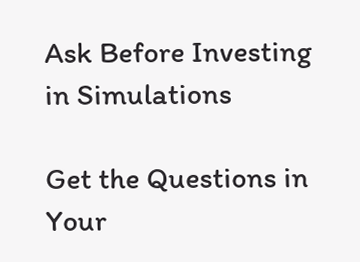Ask Before Investing in Simulations

Get the Questions in Your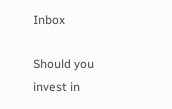Inbox

Should you invest in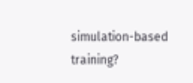simulation-based training?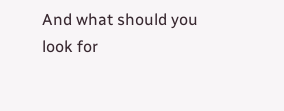And what should you look for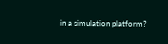in a simulation platform?